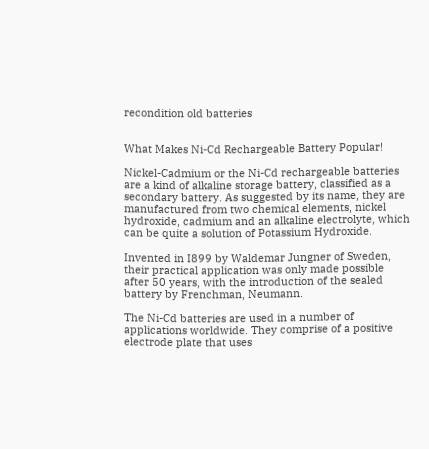recondition old batteries


What Makes Ni-Cd Rechargeable Battery Popular!

Nickel-Cadmium or the Ni-Cd rechargeable batteries are a kind of alkaline storage battery, classified as a secondary battery. As suggested by its name, they are manufactured from two chemical elements, nickel hydroxide, cadmium and an alkaline electrolyte, which can be quite a solution of Potassium Hydroxide.

Invented in I899 by Waldemar Jungner of Sweden, their practical application was only made possible after 50 years, with the introduction of the sealed battery by Frenchman, Neumann.

The Ni-Cd batteries are used in a number of applications worldwide. They comprise of a positive electrode plate that uses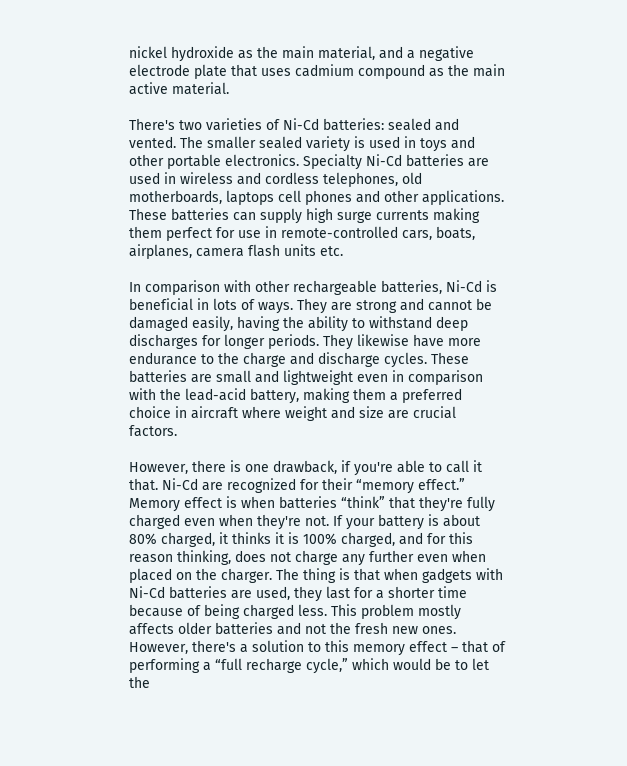nickel hydroxide as the main material, and a negative electrode plate that uses cadmium compound as the main active material.

There's two varieties of Ni-Cd batteries: sealed and vented. The smaller sealed variety is used in toys and other portable electronics. Specialty Ni-Cd batteries are used in wireless and cordless telephones, old motherboards, laptops cell phones and other applications. These batteries can supply high surge currents making them perfect for use in remote-controlled cars, boats, airplanes, camera flash units etc.

In comparison with other rechargeable batteries, Ni-Cd is beneficial in lots of ways. They are strong and cannot be damaged easily, having the ability to withstand deep discharges for longer periods. They likewise have more endurance to the charge and discharge cycles. These batteries are small and lightweight even in comparison with the lead-acid battery, making them a preferred choice in aircraft where weight and size are crucial factors.

However, there is one drawback, if you're able to call it that. Ni-Cd are recognized for their “memory effect.” Memory effect is when batteries “think” that they're fully charged even when they're not. If your battery is about 80% charged, it thinks it is 100% charged, and for this reason thinking, does not charge any further even when placed on the charger. The thing is that when gadgets with Ni-Cd batteries are used, they last for a shorter time because of being charged less. This problem mostly affects older batteries and not the fresh new ones. However, there's a solution to this memory effect – that of performing a “full recharge cycle,” which would be to let the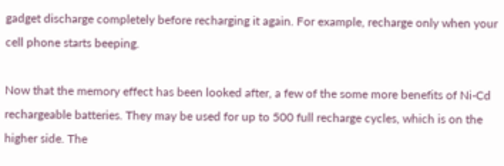gadget discharge completely before recharging it again. For example, recharge only when your cell phone starts beeping.

Now that the memory effect has been looked after, a few of the some more benefits of Ni-Cd rechargeable batteries. They may be used for up to 500 full recharge cycles, which is on the higher side. The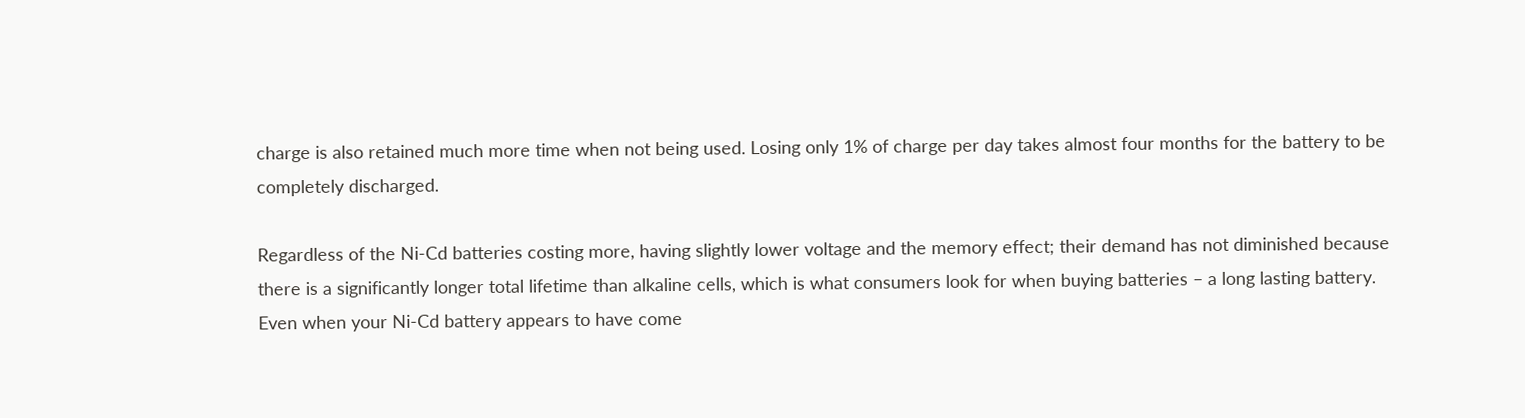charge is also retained much more time when not being used. Losing only 1% of charge per day takes almost four months for the battery to be completely discharged.

Regardless of the Ni-Cd batteries costing more, having slightly lower voltage and the memory effect; their demand has not diminished because there is a significantly longer total lifetime than alkaline cells, which is what consumers look for when buying batteries – a long lasting battery. Even when your Ni-Cd battery appears to have come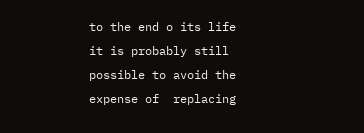to the end o its life it is probably still possible to avoid the expense of  replacing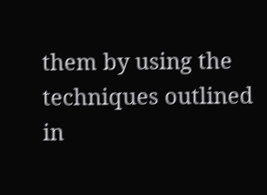them by using the techniques outlined in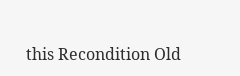this Recondition Old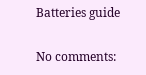Batteries guide

No comments: